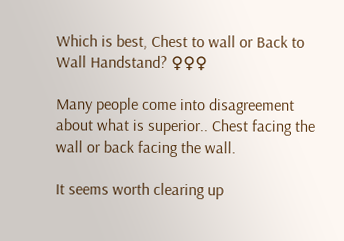Which is best, Chest to wall or Back to Wall Handstand? ♀♀♀

Many people come into disagreement about what is superior.. Chest facing the wall or back facing the wall.

It seems worth clearing up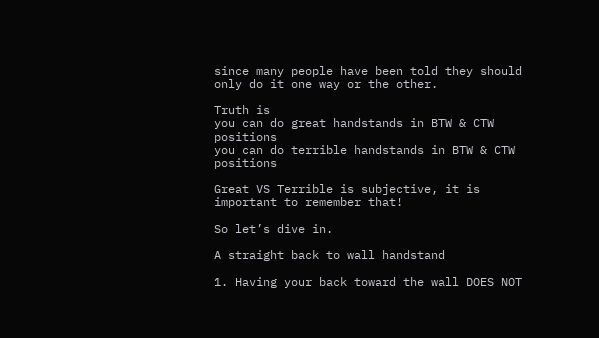since many people have been told they should only do it one way or the other.

Truth is
you can do great handstands in BTW & CTW positions
you can do terrible handstands in BTW & CTW positions

Great VS Terrible is subjective, it is important to remember that!

So let’s dive in.

A straight back to wall handstand

1. Having your back toward the wall DOES NOT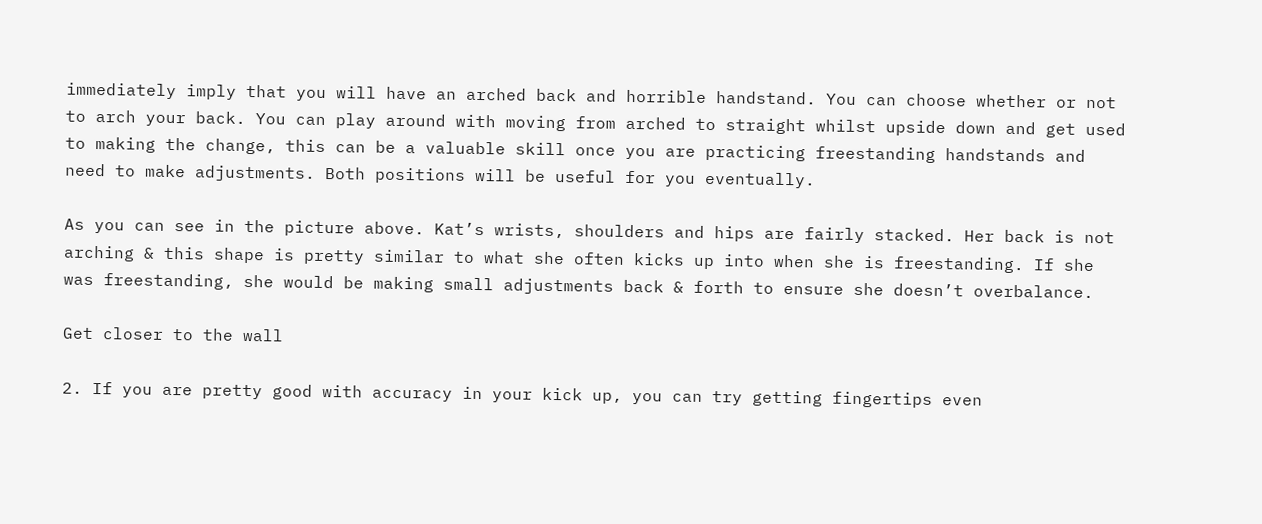immediately imply that you will have an arched back and horrible handstand. You can choose whether or not to arch your back. You can play around with moving from arched to straight whilst upside down and get used to making the change, this can be a valuable skill once you are practicing freestanding handstands and need to make adjustments. Both positions will be useful for you eventually.

As you can see in the picture above. Kat’s wrists, shoulders and hips are fairly stacked. Her back is not arching & this shape is pretty similar to what she often kicks up into when she is freestanding. If she was freestanding, she would be making small adjustments back & forth to ensure she doesn’t overbalance.

Get closer to the wall

2. If you are pretty good with accuracy in your kick up, you can try getting fingertips even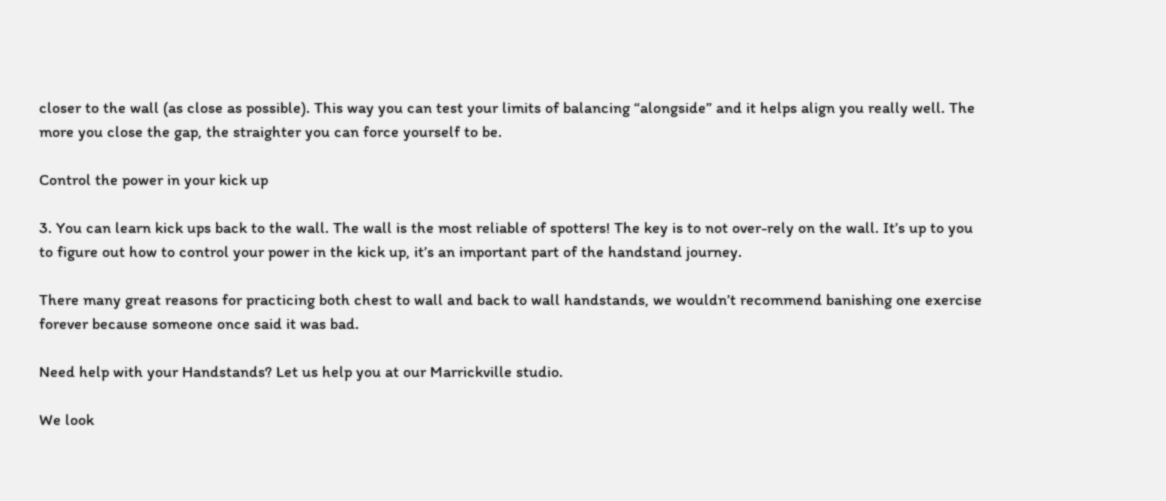closer to the wall (as close as possible). This way you can test your limits of balancing “alongside” and it helps align you really well. The more you close the gap, the straighter you can force yourself to be.

Control the power in your kick up

3. You can learn kick ups back to the wall. The wall is the most reliable of spotters! The key is to not over-rely on the wall. It’s up to you to figure out how to control your power in the kick up, it’s an important part of the handstand journey.

There many great reasons for practicing both chest to wall and back to wall handstands, we wouldn’t recommend banishing one exercise forever because someone once said it was bad.

Need help with your Handstands? Let us help you at our Marrickville studio.

We look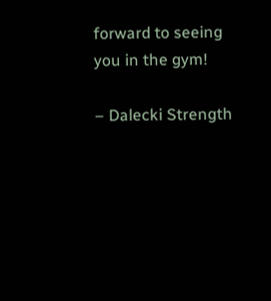forward to seeing you in the gym!

– Dalecki Strength